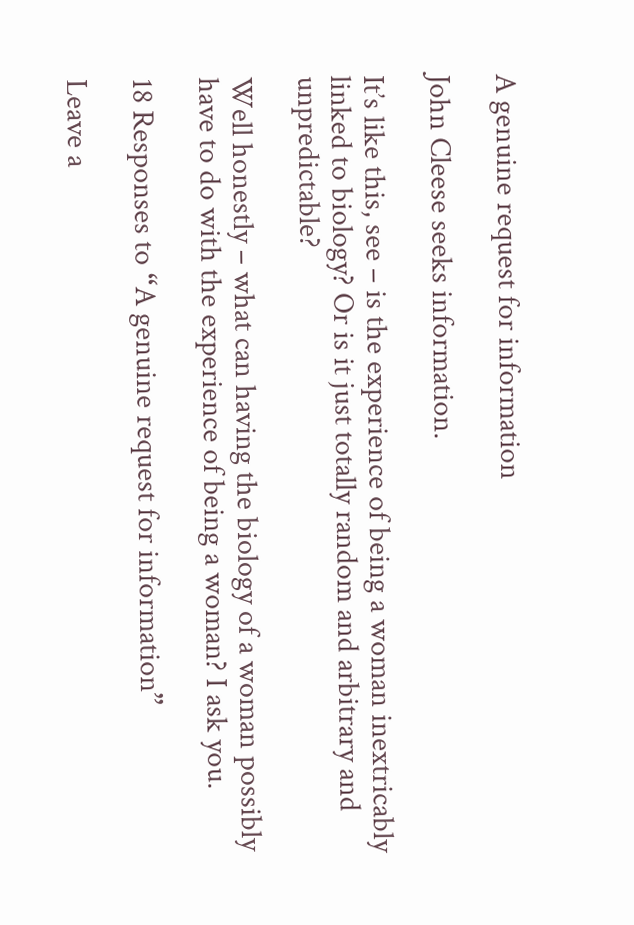A genuine request for information

John Cleese seeks information.

It’s like this, see – is the experience of being a woman inextricably linked to biology? Or is it just totally random and arbitrary and unpredictable?

Well honestly – what can having the biology of a woman possibly have to do with the experience of being a woman? I ask you.

18 Responses to “A genuine request for information”

Leave a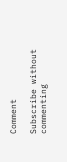Comment

Subscribe without commenting